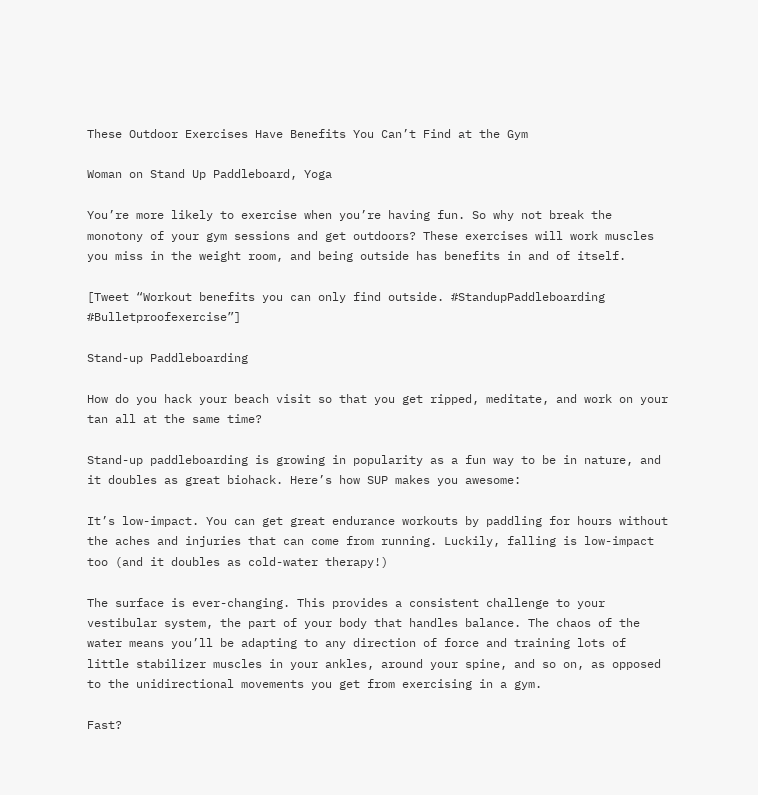These Outdoor Exercises Have Benefits You Can’t Find at the Gym

Woman on Stand Up Paddleboard, Yoga

You’re more likely to exercise when you’re having fun. So why not break the monotony of your gym sessions and get outdoors? These exercises will work muscles you miss in the weight room, and being outside has benefits in and of itself.

[Tweet “Workout benefits you can only find outside. #StandupPaddleboarding #Bulletproofexercise”]

Stand-up Paddleboarding

How do you hack your beach visit so that you get ripped, meditate, and work on your tan all at the same time?

Stand-up paddleboarding is growing in popularity as a fun way to be in nature, and it doubles as great biohack. Here’s how SUP makes you awesome:

It’s low-impact. You can get great endurance workouts by paddling for hours without the aches and injuries that can come from running. Luckily, falling is low-impact too (and it doubles as cold-water therapy!)

The surface is ever-changing. This provides a consistent challenge to your vestibular system, the part of your body that handles balance. The chaos of the water means you’ll be adapting to any direction of force and training lots of little stabilizer muscles in your ankles, around your spine, and so on, as opposed to the unidirectional movements you get from exercising in a gym.

Fast?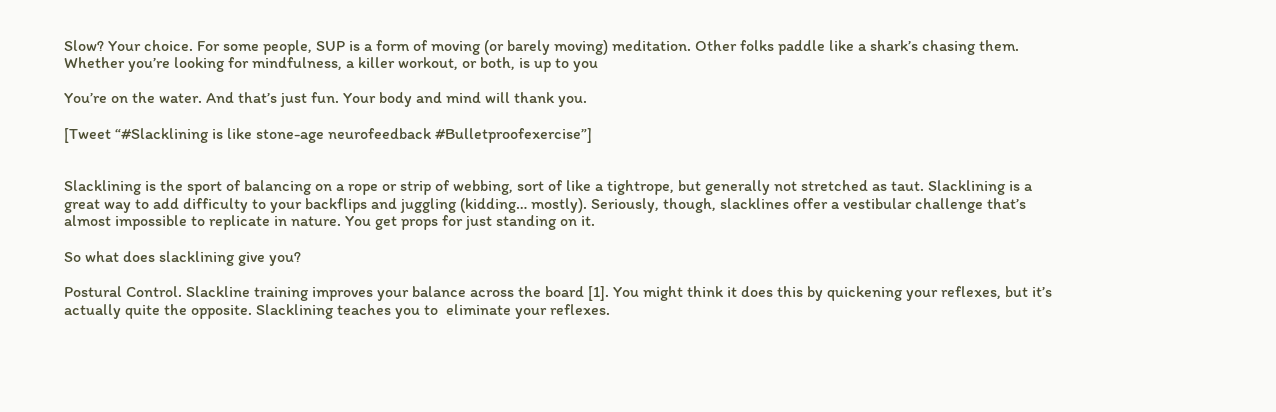Slow? Your choice. For some people, SUP is a form of moving (or barely moving) meditation. Other folks paddle like a shark’s chasing them. Whether you’re looking for mindfulness, a killer workout, or both, is up to you

You’re on the water. And that’s just fun. Your body and mind will thank you.

[Tweet “#Slacklining is like stone-age neurofeedback #Bulletproofexercise”]


Slacklining is the sport of balancing on a rope or strip of webbing, sort of like a tightrope, but generally not stretched as taut. Slacklining is a great way to add difficulty to your backflips and juggling (kidding… mostly). Seriously, though, slacklines offer a vestibular challenge that’s almost impossible to replicate in nature. You get props for just standing on it.

So what does slacklining give you?

Postural Control. Slackline training improves your balance across the board [1]. You might think it does this by quickening your reflexes, but it’s actually quite the opposite. Slacklining teaches you to  eliminate your reflexes.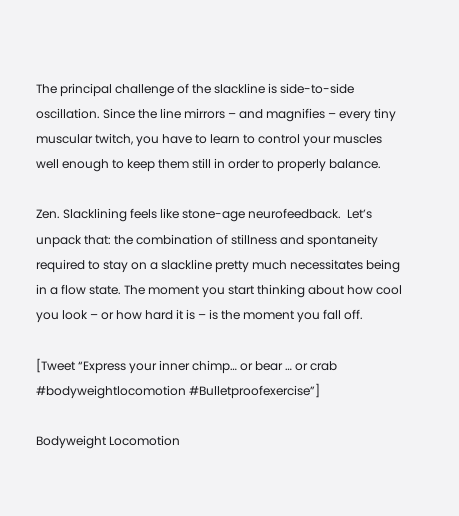The principal challenge of the slackline is side-to-side oscillation. Since the line mirrors – and magnifies – every tiny muscular twitch, you have to learn to control your muscles well enough to keep them still in order to properly balance.

Zen. Slacklining feels like stone-age neurofeedback.  Let’s unpack that: the combination of stillness and spontaneity required to stay on a slackline pretty much necessitates being in a flow state. The moment you start thinking about how cool you look – or how hard it is – is the moment you fall off.

[Tweet “Express your inner chimp… or bear … or crab #bodyweightlocomotion #Bulletproofexercise”]

Bodyweight Locomotion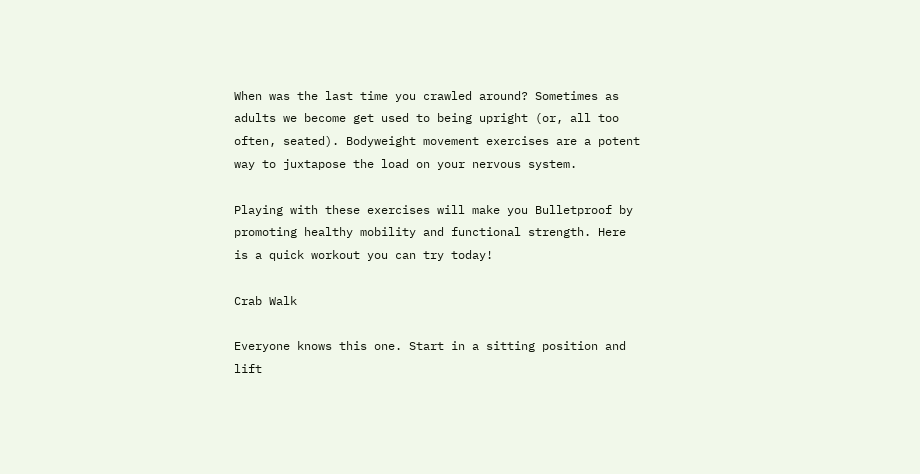When was the last time you crawled around? Sometimes as adults we become get used to being upright (or, all too often, seated). Bodyweight movement exercises are a potent way to juxtapose the load on your nervous system.

Playing with these exercises will make you Bulletproof by promoting healthy mobility and functional strength. Here is a quick workout you can try today!

Crab Walk

Everyone knows this one. Start in a sitting position and lift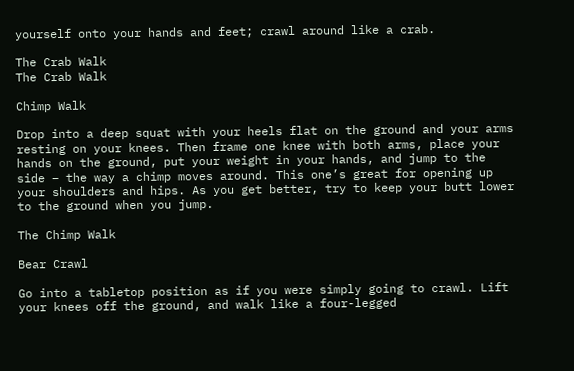yourself onto your hands and feet; crawl around like a crab.

The Crab Walk
The Crab Walk

Chimp Walk

Drop into a deep squat with your heels flat on the ground and your arms resting on your knees. Then frame one knee with both arms, place your hands on the ground, put your weight in your hands, and jump to the side – the way a chimp moves around. This one’s great for opening up your shoulders and hips. As you get better, try to keep your butt lower to the ground when you jump.

The Chimp Walk

Bear Crawl

Go into a tabletop position as if you were simply going to crawl. Lift your knees off the ground, and walk like a four-legged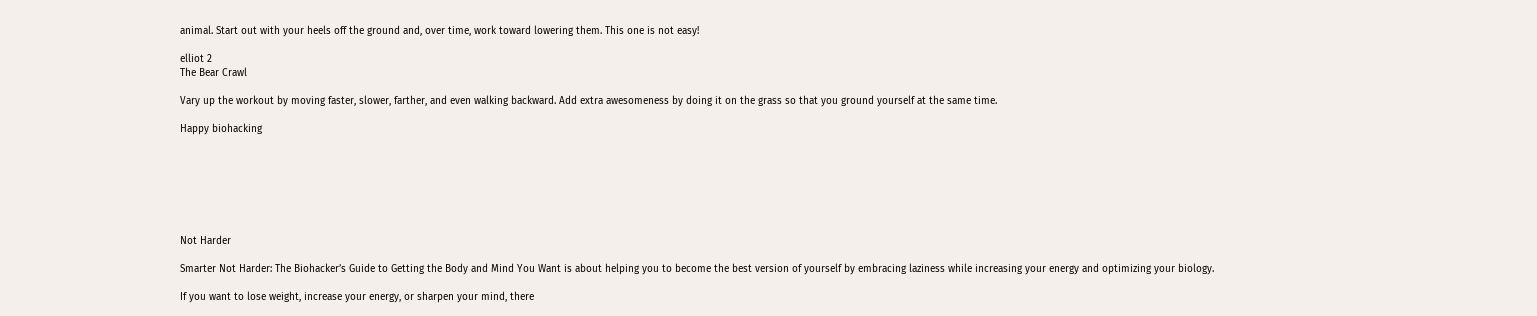animal. Start out with your heels off the ground and, over time, work toward lowering them. This one is not easy!

elliot 2
The Bear Crawl

Vary up the workout by moving faster, slower, farther, and even walking backward. Add extra awesomeness by doing it on the grass so that you ground yourself at the same time.

Happy biohacking







Not Harder

Smarter Not Harder: The Biohacker’s Guide to Getting the Body and Mind You Want is about helping you to become the best version of yourself by embracing laziness while increasing your energy and optimizing your biology.

If you want to lose weight, increase your energy, or sharpen your mind, there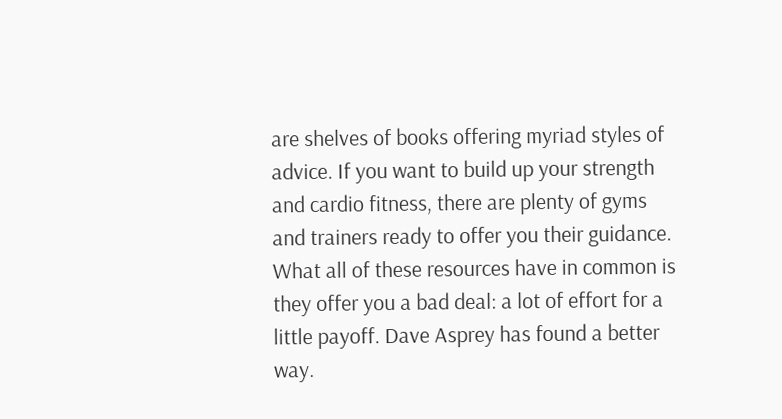are shelves of books offering myriad styles of advice. If you want to build up your strength and cardio fitness, there are plenty of gyms and trainers ready to offer you their guidance. What all of these resources have in common is they offer you a bad deal: a lot of effort for a little payoff. Dave Asprey has found a better way.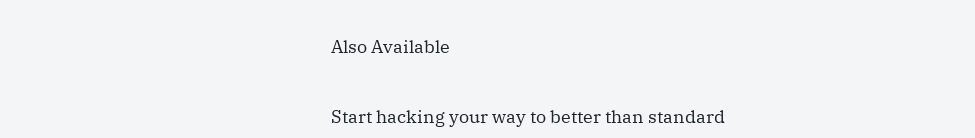Also Available


Start hacking your way to better than standard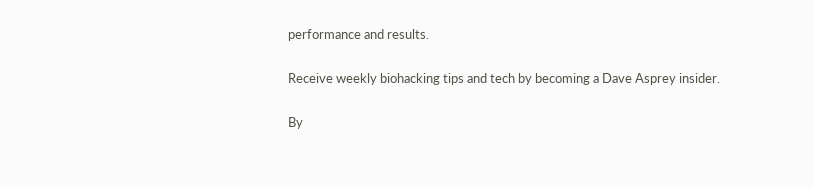performance and results.

Receive weekly biohacking tips and tech by becoming a Dave Asprey insider.

By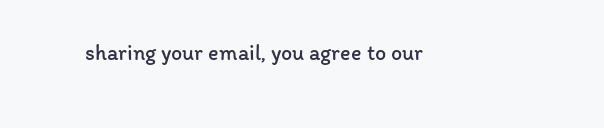sharing your email, you agree to our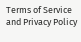Terms of Service and Privacy Policy